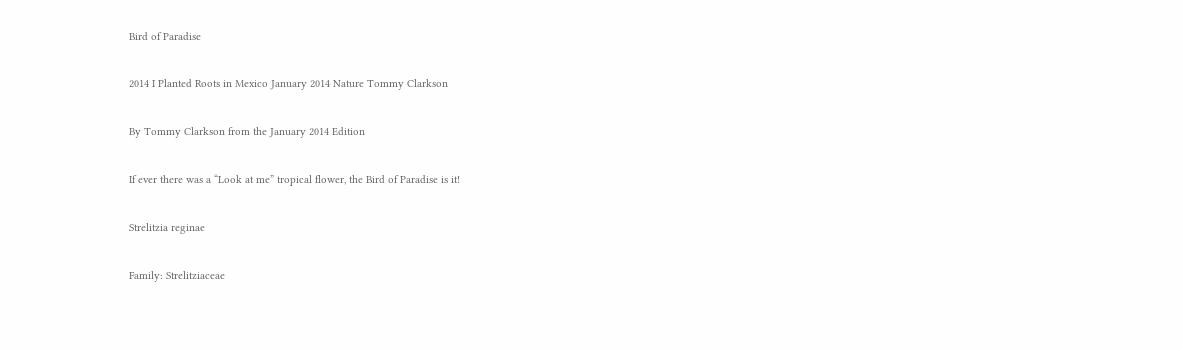Bird of Paradise

2014 I Planted Roots in Mexico January 2014 Nature Tommy Clarkson

By Tommy Clarkson from the January 2014 Edition

If ever there was a “Look at me” tropical flower, the Bird of Paradise is it!

Strelitzia reginae

Family: Strelitziaceae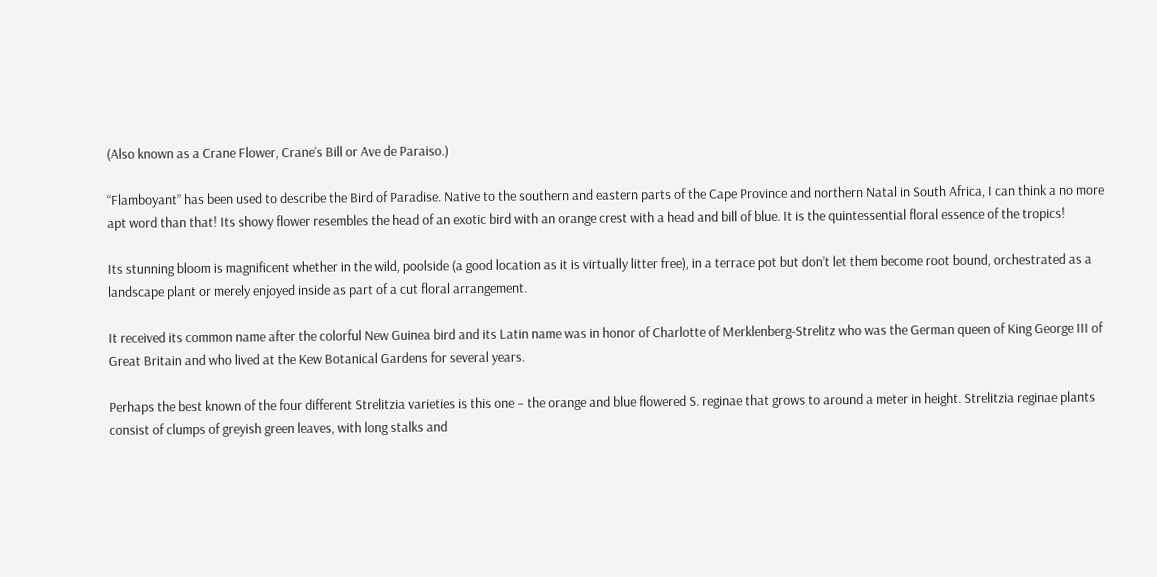(Also known as a Crane Flower, Crane’s Bill or Ave de Paraiso.)

“Flamboyant” has been used to describe the Bird of Paradise. Native to the southern and eastern parts of the Cape Province and northern Natal in South Africa, I can think a no more apt word than that! Its showy flower resembles the head of an exotic bird with an orange crest with a head and bill of blue. It is the quintessential floral essence of the tropics!

Its stunning bloom is magnificent whether in the wild, poolside (a good location as it is virtually litter free), in a terrace pot but don’t let them become root bound, orchestrated as a landscape plant or merely enjoyed inside as part of a cut floral arrangement.

It received its common name after the colorful New Guinea bird and its Latin name was in honor of Charlotte of Merklenberg-Strelitz who was the German queen of King George III of Great Britain and who lived at the Kew Botanical Gardens for several years.

Perhaps the best known of the four different Strelitzia varieties is this one – the orange and blue flowered S. reginae that grows to around a meter in height. Strelitzia reginae plants consist of clumps of greyish green leaves, with long stalks and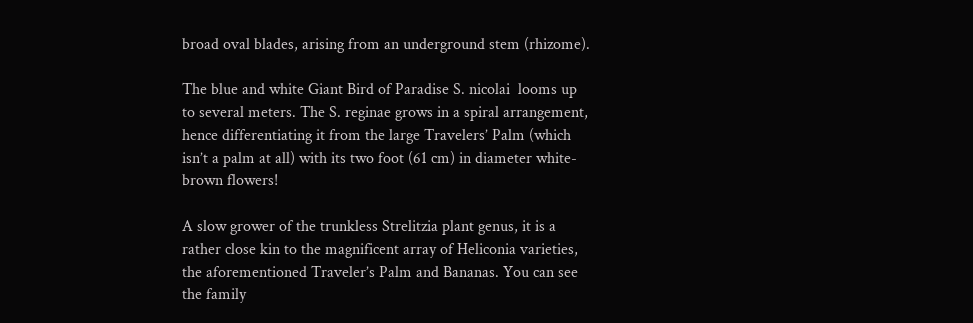broad oval blades, arising from an underground stem (rhizome).

The blue and white Giant Bird of Paradise S. nicolai  looms up to several meters. The S. reginae grows in a spiral arrangement, hence differentiating it from the large Travelers’ Palm (which isn’t a palm at all) with its two foot (61 cm) in diameter white-brown flowers!

A slow grower of the trunkless Strelitzia plant genus, it is a rather close kin to the magnificent array of Heliconia varieties, the aforementioned Traveler’s Palm and Bananas. You can see the family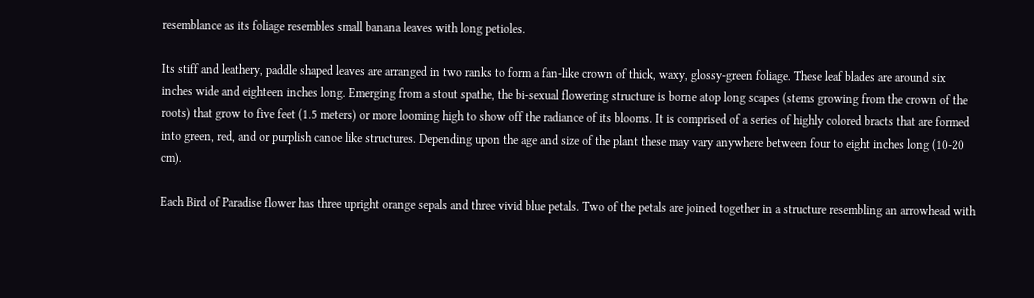resemblance as its foliage resembles small banana leaves with long petioles.

Its stiff and leathery, paddle shaped leaves are arranged in two ranks to form a fan-like crown of thick, waxy, glossy-green foliage. These leaf blades are around six inches wide and eighteen inches long. Emerging from a stout spathe, the bi-sexual flowering structure is borne atop long scapes (stems growing from the crown of the roots) that grow to five feet (1.5 meters) or more looming high to show off the radiance of its blooms. It is comprised of a series of highly colored bracts that are formed into green, red, and or purplish canoe like structures. Depending upon the age and size of the plant these may vary anywhere between four to eight inches long (10-20 cm).

Each Bird of Paradise flower has three upright orange sepals and three vivid blue petals. Two of the petals are joined together in a structure resembling an arrowhead with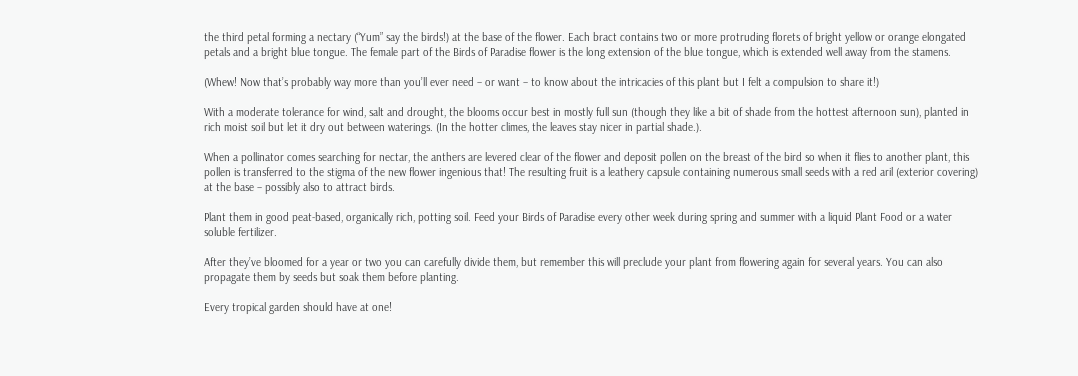the third petal forming a nectary (“Yum” say the birds!) at the base of the flower. Each bract contains two or more protruding florets of bright yellow or orange elongated petals and a bright blue tongue. The female part of the Birds of Paradise flower is the long extension of the blue tongue, which is extended well away from the stamens.

(Whew! Now that’s probably way more than you’ll ever need – or want – to know about the intricacies of this plant but I felt a compulsion to share it!)

With a moderate tolerance for wind, salt and drought, the blooms occur best in mostly full sun (though they like a bit of shade from the hottest afternoon sun), planted in rich moist soil but let it dry out between waterings. (In the hotter climes, the leaves stay nicer in partial shade.).

When a pollinator comes searching for nectar, the anthers are levered clear of the flower and deposit pollen on the breast of the bird so when it flies to another plant, this pollen is transferred to the stigma of the new flower ingenious that! The resulting fruit is a leathery capsule containing numerous small seeds with a red aril (exterior covering) at the base – possibly also to attract birds.

Plant them in good peat-based, organically rich, potting soil. Feed your Birds of Paradise every other week during spring and summer with a liquid Plant Food or a water soluble fertilizer.

After they’ve bloomed for a year or two you can carefully divide them, but remember this will preclude your plant from flowering again for several years. You can also propagate them by seeds but soak them before planting.

Every tropical garden should have at one!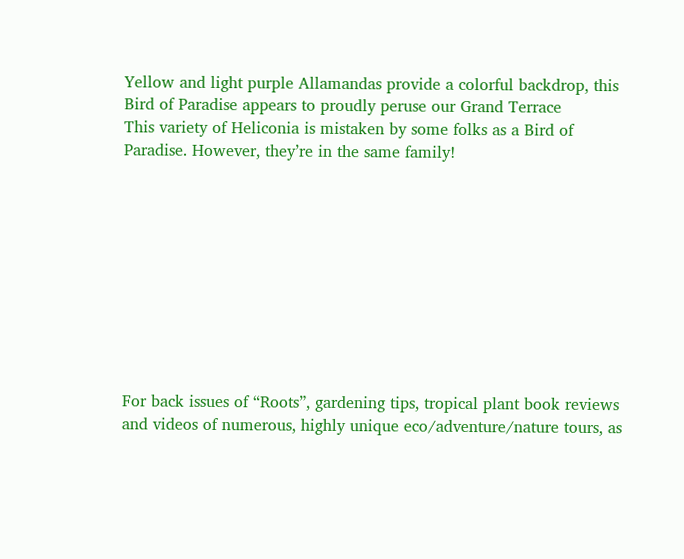Yellow and light purple Allamandas provide a colorful backdrop, this Bird of Paradise appears to proudly peruse our Grand Terrace
This variety of Heliconia is mistaken by some folks as a Bird of Paradise. However, they’re in the same family!










For back issues of “Roots”, gardening tips, tropical plant book reviews and videos of numerous, highly unique eco/adventure/nature tours, as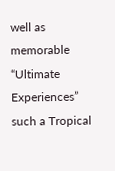well as memorable “Ultimate Experiences” such a Tropical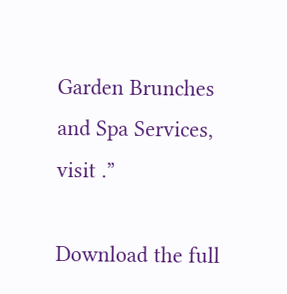Garden Brunches and Spa Services, visit .”

Download the full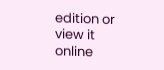edition or view it online